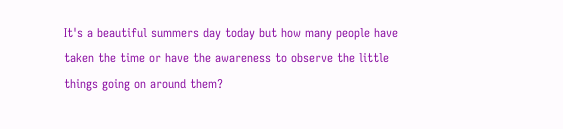It's a beautiful summers day today but how many people have taken the time or have the awareness to observe the little things going on around them?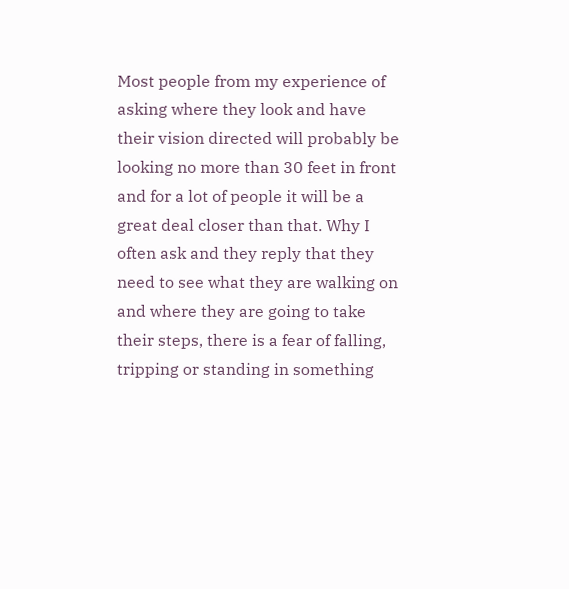Most people from my experience of asking where they look and have their vision directed will probably be looking no more than 30 feet in front and for a lot of people it will be a great deal closer than that. Why I often ask and they reply that they need to see what they are walking on and where they are going to take their steps, there is a fear of falling, tripping or standing in something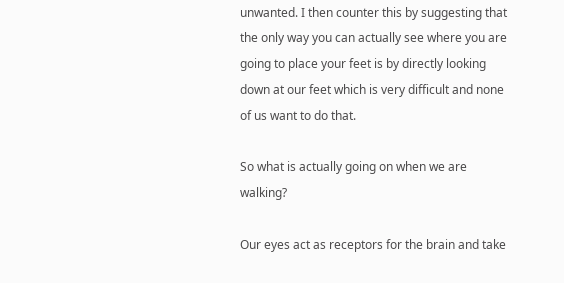unwanted. I then counter this by suggesting that the only way you can actually see where you are going to place your feet is by directly looking down at our feet which is very difficult and none of us want to do that.

So what is actually going on when we are walking?

Our eyes act as receptors for the brain and take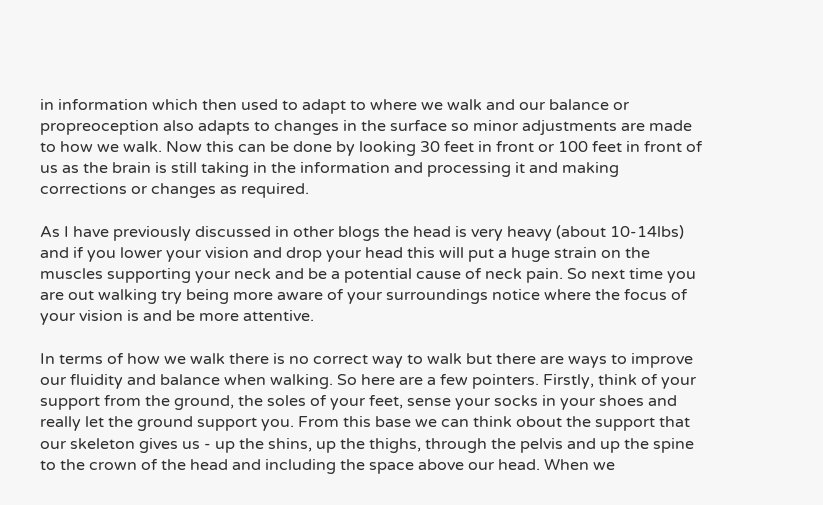in information which then used to adapt to where we walk and our balance or propreoception also adapts to changes in the surface so minor adjustments are made to how we walk. Now this can be done by looking 30 feet in front or 100 feet in front of us as the brain is still taking in the information and processing it and making corrections or changes as required.

As I have previously discussed in other blogs the head is very heavy (about 10-14lbs) and if you lower your vision and drop your head this will put a huge strain on the muscles supporting your neck and be a potential cause of neck pain. So next time you are out walking try being more aware of your surroundings notice where the focus of your vision is and be more attentive.

In terms of how we walk there is no correct way to walk but there are ways to improve our fluidity and balance when walking. So here are a few pointers. Firstly, think of your support from the ground, the soles of your feet, sense your socks in your shoes and really let the ground support you. From this base we can think obout the support that our skeleton gives us - up the shins, up the thighs, through the pelvis and up the spine to the crown of the head and including the space above our head. When we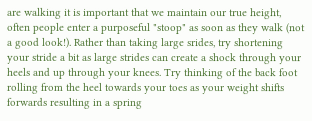are walking it is important that we maintain our true height, often people enter a purposeful "stoop" as soon as they walk (not a good look!). Rather than taking large srides, try shortening your stride a bit as large strides can create a shock through your heels and up through your knees. Try thinking of the back foot rolling from the heel towards your toes as your weight shifts forwards resulting in a spring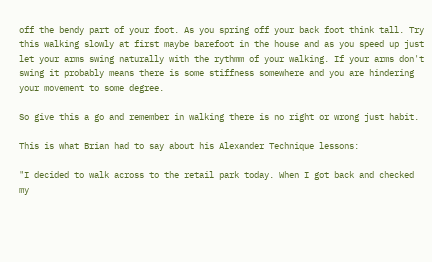off the bendy part of your foot. As you spring off your back foot think tall. Try this walking slowly at first maybe barefoot in the house and as you speed up just let your arms swing naturally with the rythmm of your walking. If your arms don't swing it probably means there is some stiffness somewhere and you are hindering your movement to some degree.

So give this a go and remember in walking there is no right or wrong just habit.

This is what Brian had to say about his Alexander Technique lessons:

"I decided to walk across to the retail park today. When I got back and checked my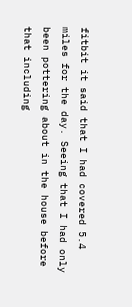fitbit it said that I had covered 5.4 miles for the day. Seeing that I had only been pottering about in the house before that including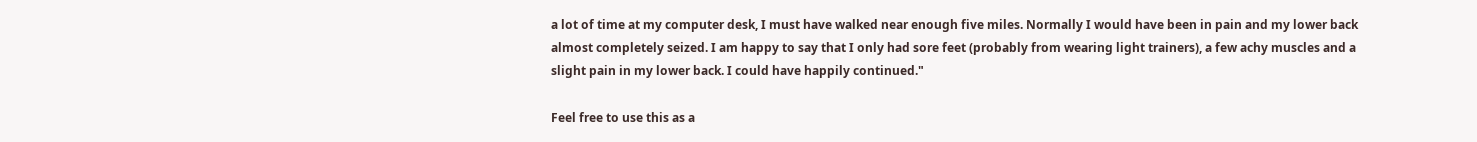a lot of time at my computer desk, I must have walked near enough five miles. Normally I would have been in pain and my lower back almost completely seized. I am happy to say that I only had sore feet (probably from wearing light trainers), a few achy muscles and a slight pain in my lower back. I could have happily continued."

Feel free to use this as a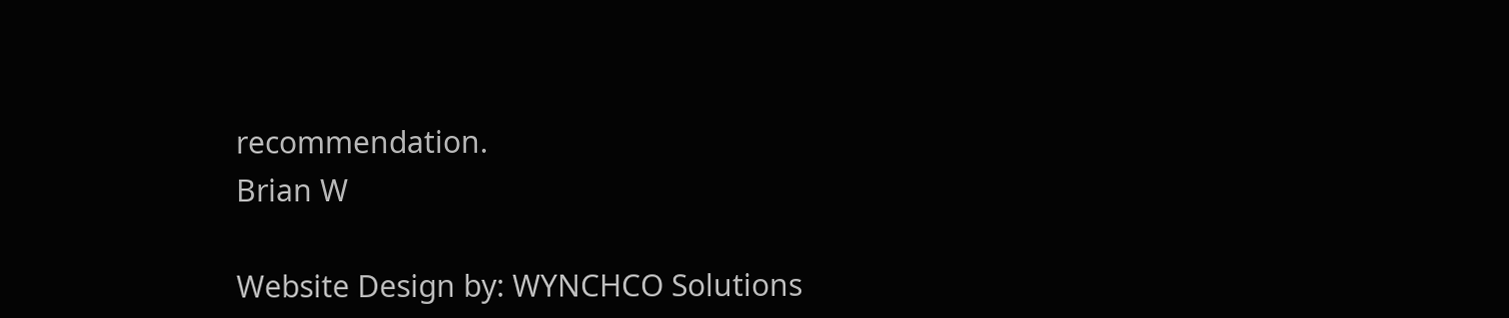recommendation.
Brian W

Website Design by: WYNCHCO Solutions